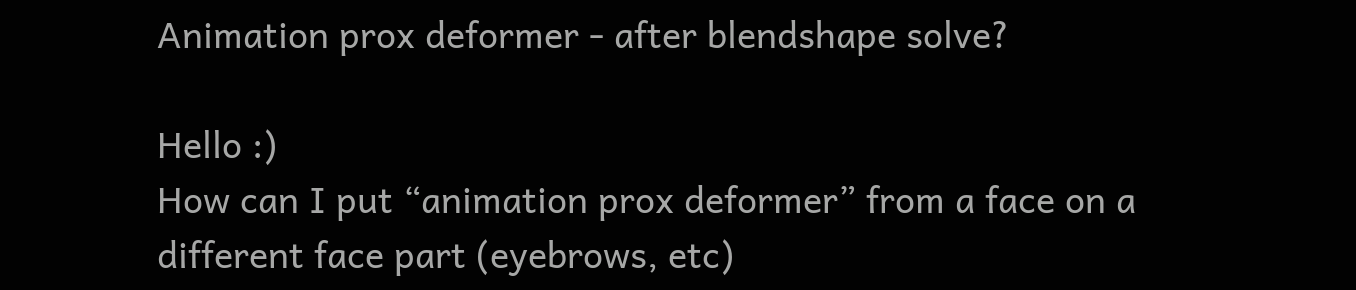Animation prox deformer - after blendshape solve?

Hello :)
How can I put “animation prox deformer” from a face on a different face part (eyebrows, etc)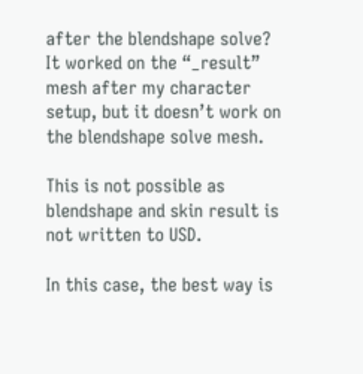after the blendshape solve?
It worked on the “_result” mesh after my character setup, but it doesn’t work on the blendshape solve mesh.

This is not possible as blendshape and skin result is not written to USD.

In this case, the best way is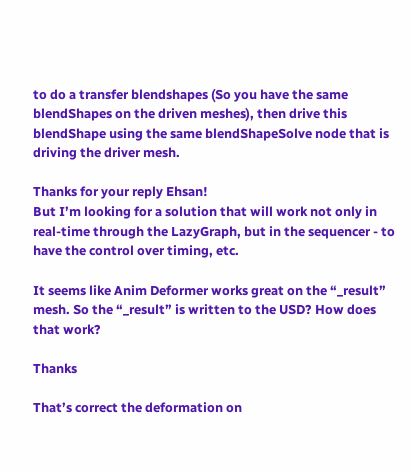to do a transfer blendshapes (So you have the same blendShapes on the driven meshes), then drive this blendShape using the same blendShapeSolve node that is driving the driver mesh.

Thanks for your reply Ehsan!
But I’m looking for a solution that will work not only in real-time through the LazyGraph, but in the sequencer - to have the control over timing, etc.

It seems like Anim Deformer works great on the “_result” mesh. So the “_result” is written to the USD? How does that work?

Thanks

That’s correct the deformation on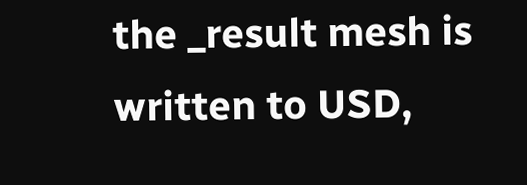the _result mesh is written to USD,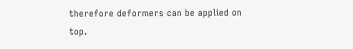therefore deformers can be applied on top.